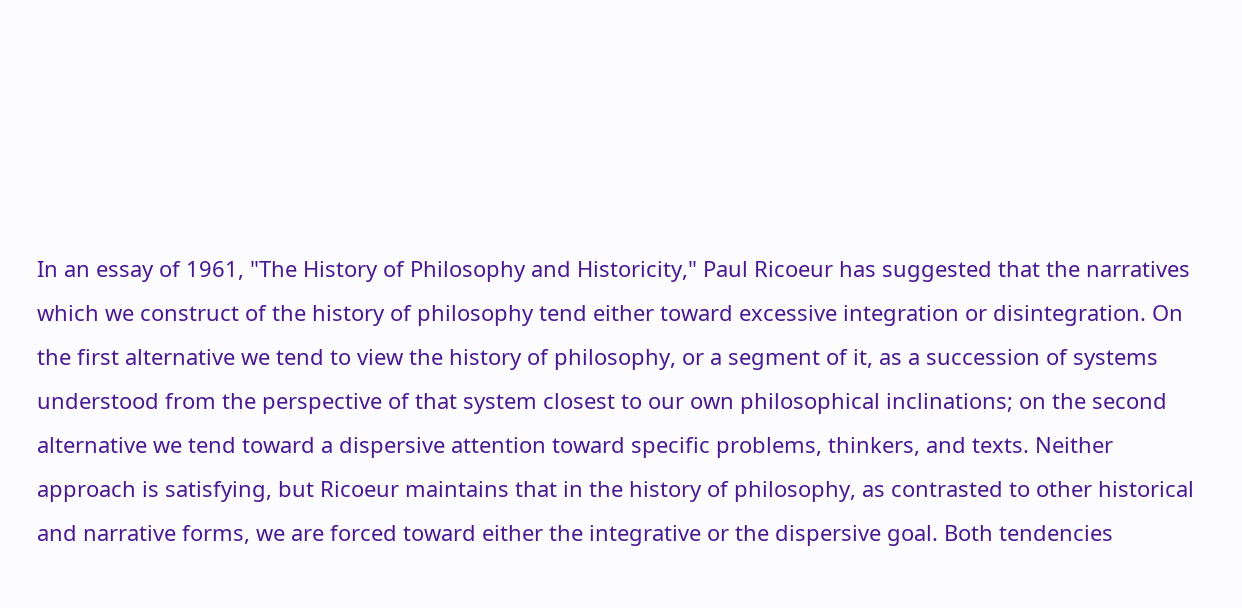In an essay of 1961, "The History of Philosophy and Historicity," Paul Ricoeur has suggested that the narratives which we construct of the history of philosophy tend either toward excessive integration or disintegration. On the first alternative we tend to view the history of philosophy, or a segment of it, as a succession of systems understood from the perspective of that system closest to our own philosophical inclinations; on the second alternative we tend toward a dispersive attention toward specific problems, thinkers, and texts. Neither approach is satisfying, but Ricoeur maintains that in the history of philosophy, as contrasted to other historical and narrative forms, we are forced toward either the integrative or the dispersive goal. Both tendencies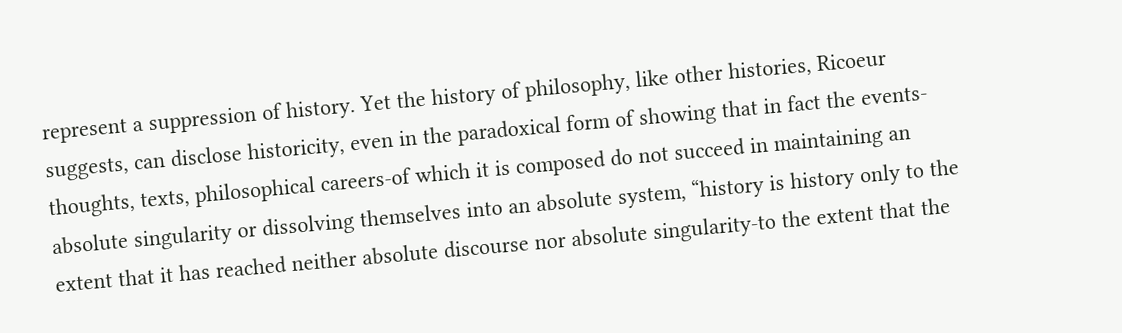represent a suppression of history. Yet the history of philosophy, like other histories, Ricoeur suggests, can disclose historicity, even in the paradoxical form of showing that in fact the events-thoughts, texts, philosophical careers-of which it is composed do not succeed in maintaining an absolute singularity or dissolving themselves into an absolute system, “history is history only to the extent that it has reached neither absolute discourse nor absolute singularity-to the extent that the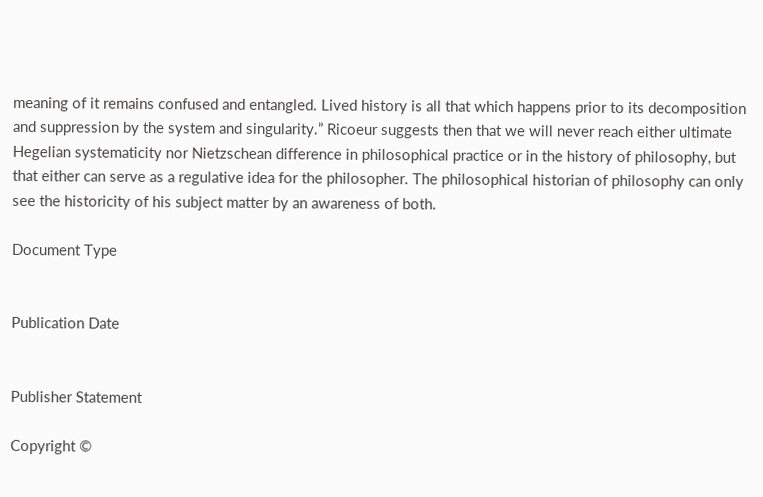meaning of it remains confused and entangled. Lived history is all that which happens prior to its decomposition and suppression by the system and singularity.” Ricoeur suggests then that we will never reach either ultimate Hegelian systematicity nor Nietzschean difference in philosophical practice or in the history of philosophy, but that either can serve as a regulative idea for the philosopher. The philosophical historian of philosophy can only see the historicity of his subject matter by an awareness of both.

Document Type


Publication Date


Publisher Statement

Copyright ©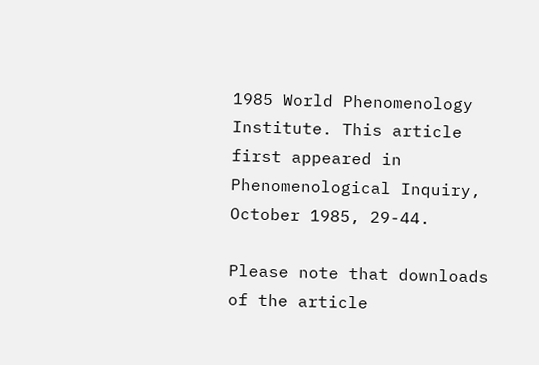1985 World Phenomenology Institute. This article first appeared in Phenomenological Inquiry, October 1985, 29-44.

Please note that downloads of the article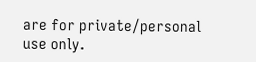are for private/personal use only.